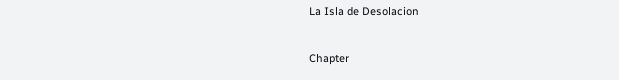La Isla de Desolacion

Chapter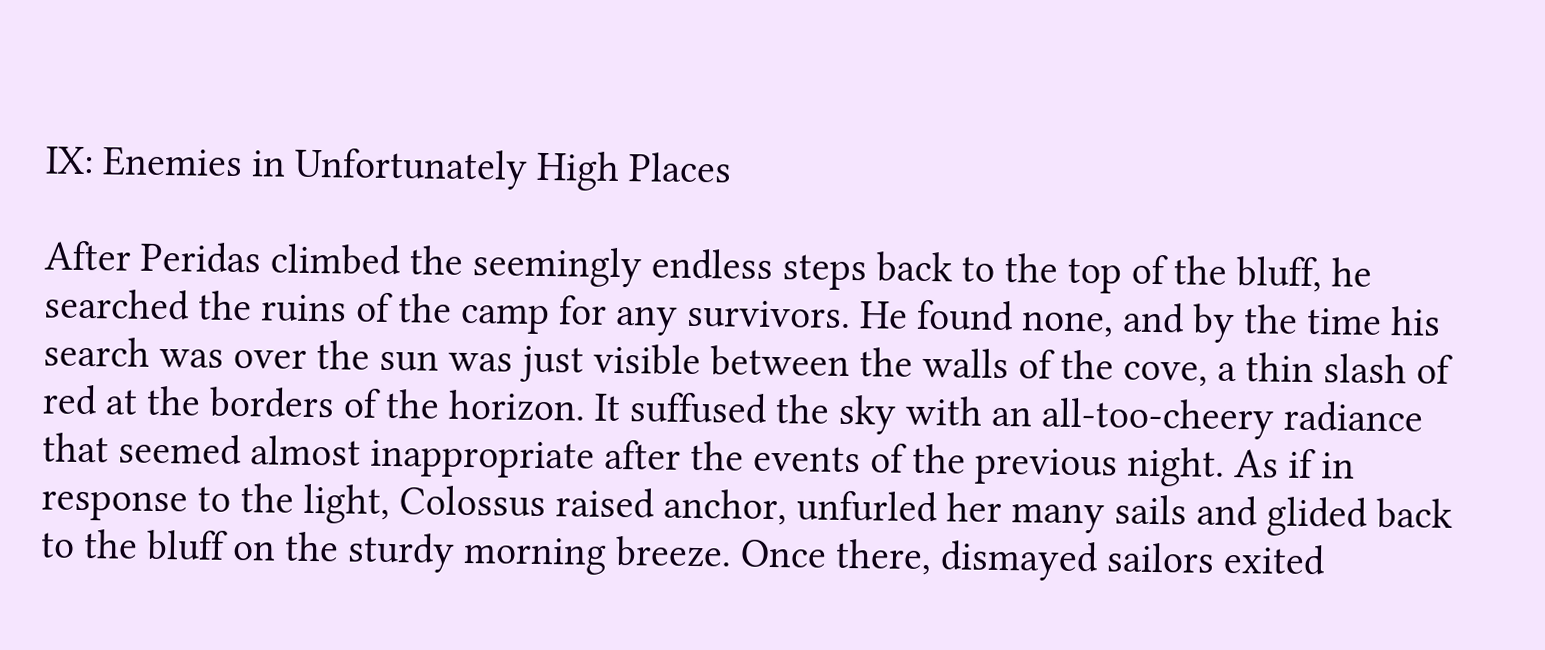IX: Enemies in Unfortunately High Places

After Peridas climbed the seemingly endless steps back to the top of the bluff, he searched the ruins of the camp for any survivors. He found none, and by the time his search was over the sun was just visible between the walls of the cove, a thin slash of red at the borders of the horizon. It suffused the sky with an all-too-cheery radiance that seemed almost inappropriate after the events of the previous night. As if in response to the light, Colossus raised anchor, unfurled her many sails and glided back to the bluff on the sturdy morning breeze. Once there, dismayed sailors exited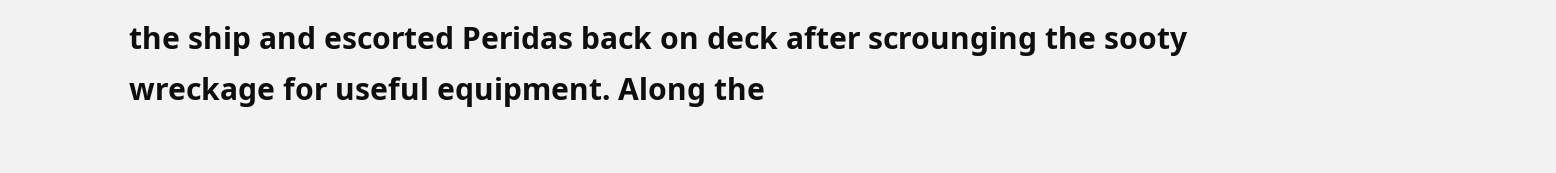the ship and escorted Peridas back on deck after scrounging the sooty wreckage for useful equipment. Along the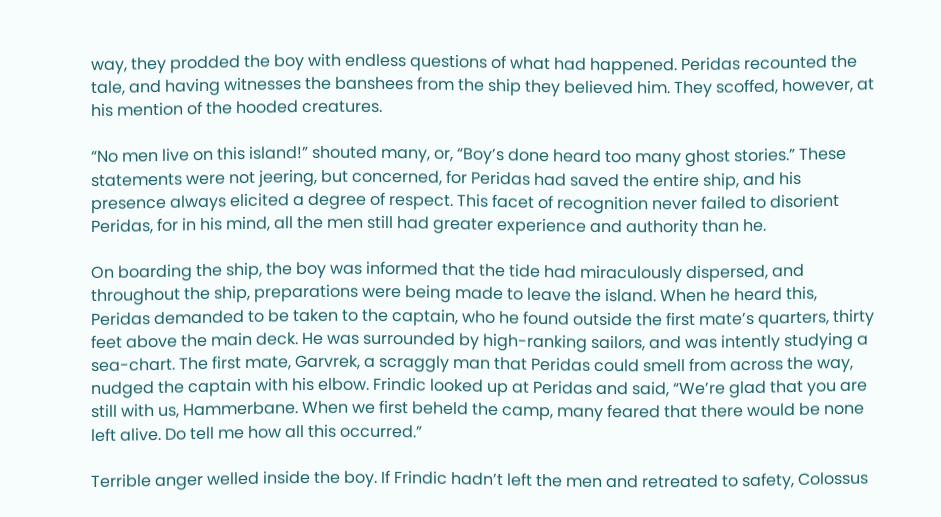way, they prodded the boy with endless questions of what had happened. Peridas recounted the tale, and having witnesses the banshees from the ship they believed him. They scoffed, however, at his mention of the hooded creatures.

“No men live on this island!” shouted many, or, “Boy’s done heard too many ghost stories.” These statements were not jeering, but concerned, for Peridas had saved the entire ship, and his presence always elicited a degree of respect. This facet of recognition never failed to disorient Peridas, for in his mind, all the men still had greater experience and authority than he.

On boarding the ship, the boy was informed that the tide had miraculously dispersed, and throughout the ship, preparations were being made to leave the island. When he heard this, Peridas demanded to be taken to the captain, who he found outside the first mate’s quarters, thirty feet above the main deck. He was surrounded by high-ranking sailors, and was intently studying a sea-chart. The first mate, Garvrek, a scraggly man that Peridas could smell from across the way, nudged the captain with his elbow. Frindic looked up at Peridas and said, “We’re glad that you are still with us, Hammerbane. When we first beheld the camp, many feared that there would be none left alive. Do tell me how all this occurred.”

Terrible anger welled inside the boy. If Frindic hadn’t left the men and retreated to safety, Colossus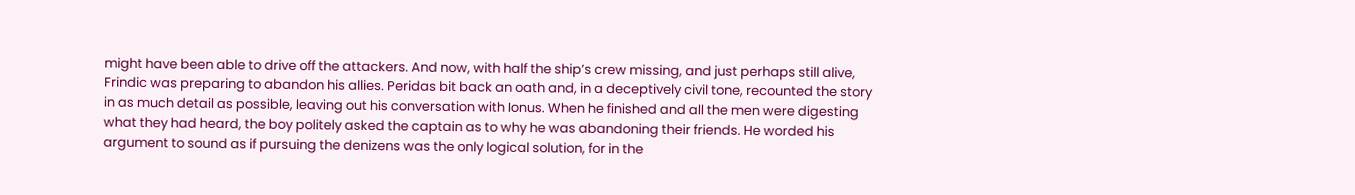might have been able to drive off the attackers. And now, with half the ship’s crew missing, and just perhaps still alive, Frindic was preparing to abandon his allies. Peridas bit back an oath and, in a deceptively civil tone, recounted the story in as much detail as possible, leaving out his conversation with Ionus. When he finished and all the men were digesting what they had heard, the boy politely asked the captain as to why he was abandoning their friends. He worded his argument to sound as if pursuing the denizens was the only logical solution, for in the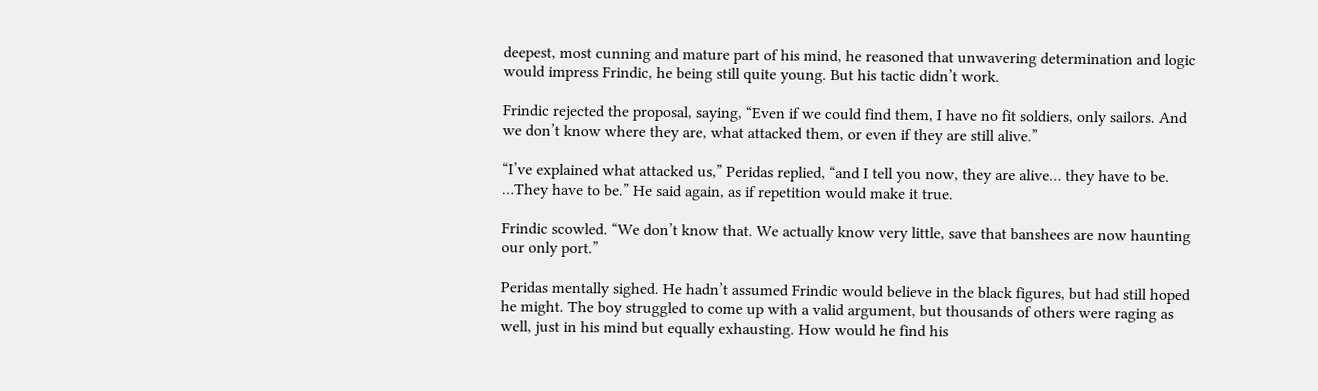deepest, most cunning and mature part of his mind, he reasoned that unwavering determination and logic would impress Frindic, he being still quite young. But his tactic didn’t work.

Frindic rejected the proposal, saying, “Even if we could find them, I have no fit soldiers, only sailors. And we don’t know where they are, what attacked them, or even if they are still alive.”

“I’ve explained what attacked us,” Peridas replied, “and I tell you now, they are alive… they have to be. …They have to be.” He said again, as if repetition would make it true.

Frindic scowled. “We don’t know that. We actually know very little, save that banshees are now haunting our only port.”

Peridas mentally sighed. He hadn’t assumed Frindic would believe in the black figures, but had still hoped he might. The boy struggled to come up with a valid argument, but thousands of others were raging as well, just in his mind but equally exhausting. How would he find his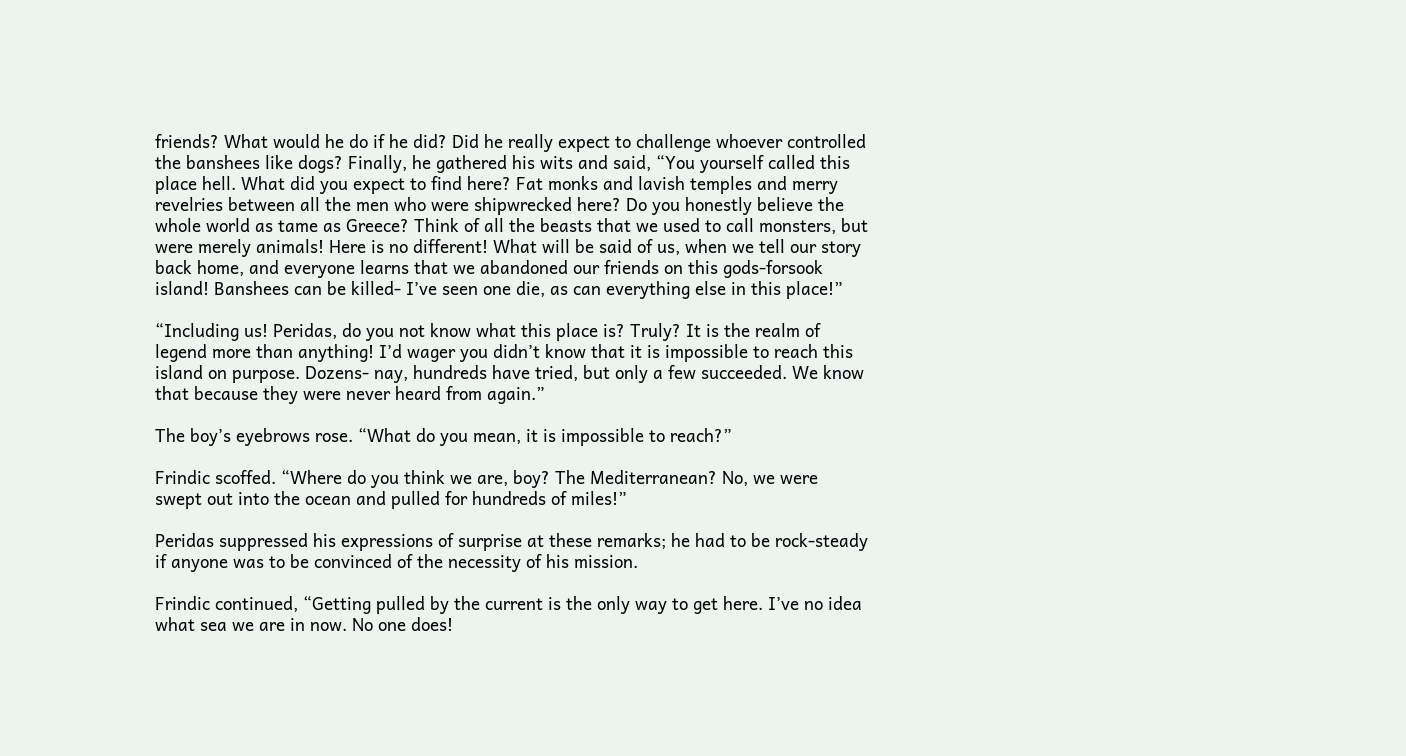friends? What would he do if he did? Did he really expect to challenge whoever controlled the banshees like dogs? Finally, he gathered his wits and said, “You yourself called this place hell. What did you expect to find here? Fat monks and lavish temples and merry revelries between all the men who were shipwrecked here? Do you honestly believe the whole world as tame as Greece? Think of all the beasts that we used to call monsters, but were merely animals! Here is no different! What will be said of us, when we tell our story back home, and everyone learns that we abandoned our friends on this gods-forsook island! Banshees can be killed- I’ve seen one die, as can everything else in this place!”

“Including us! Peridas, do you not know what this place is? Truly? It is the realm of legend more than anything! I’d wager you didn’t know that it is impossible to reach this island on purpose. Dozens- nay, hundreds have tried, but only a few succeeded. We know that because they were never heard from again.”

The boy’s eyebrows rose. “What do you mean, it is impossible to reach?”

Frindic scoffed. “Where do you think we are, boy? The Mediterranean? No, we were swept out into the ocean and pulled for hundreds of miles!”

Peridas suppressed his expressions of surprise at these remarks; he had to be rock-steady if anyone was to be convinced of the necessity of his mission.

Frindic continued, “Getting pulled by the current is the only way to get here. I’ve no idea what sea we are in now. No one does!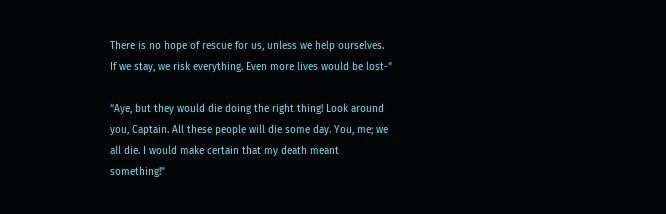There is no hope of rescue for us, unless we help ourselves. If we stay, we risk everything. Even more lives would be lost-“

“Aye, but they would die doing the right thing! Look around you, Captain. All these people will die some day. You, me; we all die. I would make certain that my death meant something!”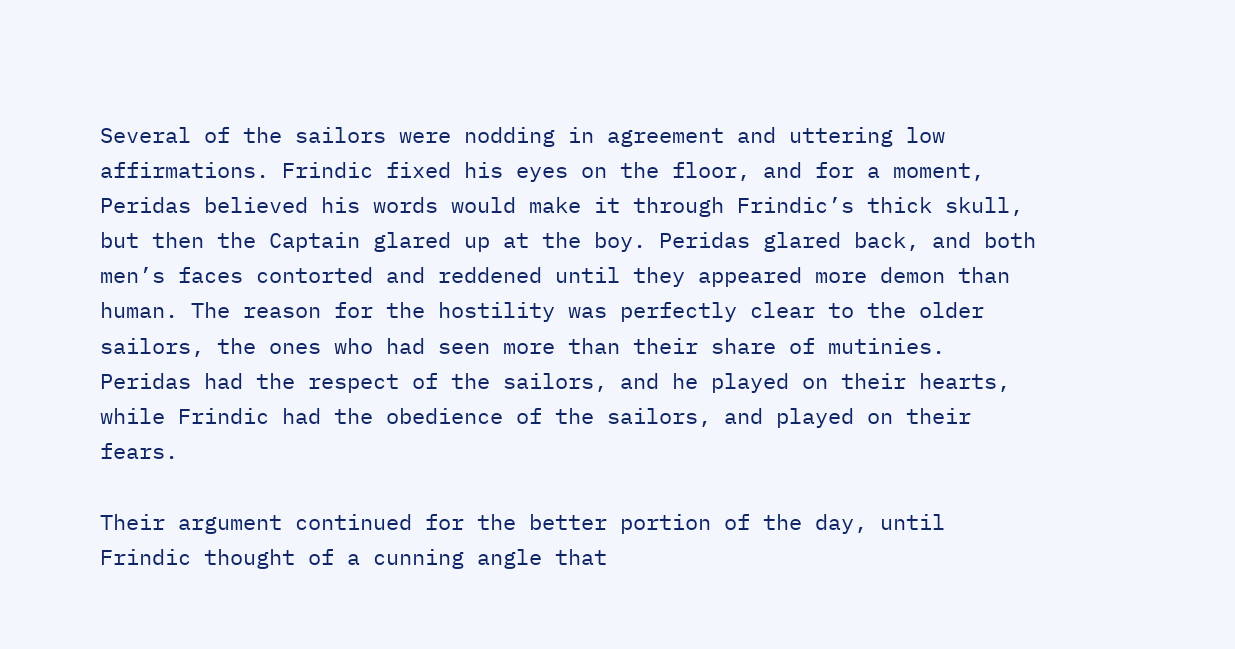Several of the sailors were nodding in agreement and uttering low affirmations. Frindic fixed his eyes on the floor, and for a moment, Peridas believed his words would make it through Frindic’s thick skull, but then the Captain glared up at the boy. Peridas glared back, and both men’s faces contorted and reddened until they appeared more demon than human. The reason for the hostility was perfectly clear to the older sailors, the ones who had seen more than their share of mutinies. Peridas had the respect of the sailors, and he played on their hearts, while Frindic had the obedience of the sailors, and played on their fears.

Their argument continued for the better portion of the day, until Frindic thought of a cunning angle that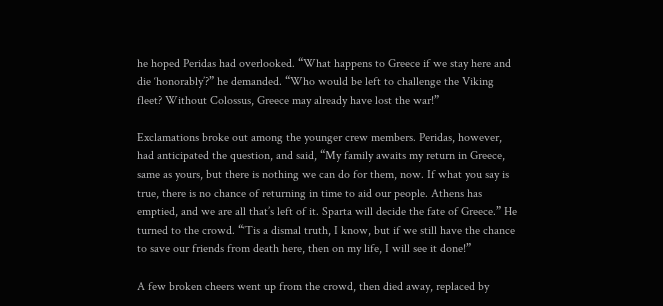he hoped Peridas had overlooked. “What happens to Greece if we stay here and die ‘honorably’?” he demanded. “Who would be left to challenge the Viking fleet? Without Colossus, Greece may already have lost the war!”

Exclamations broke out among the younger crew members. Peridas, however, had anticipated the question, and said, “My family awaits my return in Greece, same as yours, but there is nothing we can do for them, now. If what you say is true, there is no chance of returning in time to aid our people. Athens has emptied, and we are all that’s left of it. Sparta will decide the fate of Greece.” He turned to the crowd. “‘Tis a dismal truth, I know, but if we still have the chance to save our friends from death here, then on my life, I will see it done!”

A few broken cheers went up from the crowd, then died away, replaced by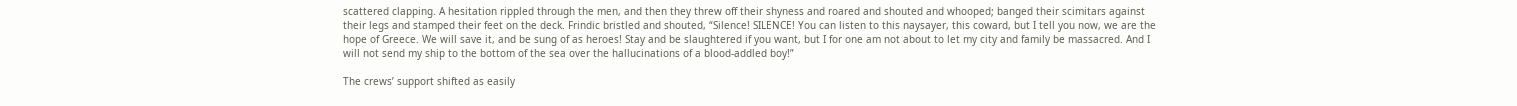scattered clapping. A hesitation rippled through the men, and then they threw off their shyness and roared and shouted and whooped; banged their scimitars against their legs and stamped their feet on the deck. Frindic bristled and shouted, “Silence! SILENCE! You can listen to this naysayer, this coward, but I tell you now, we are the hope of Greece. We will save it, and be sung of as heroes! Stay and be slaughtered if you want, but I for one am not about to let my city and family be massacred. And I will not send my ship to the bottom of the sea over the hallucinations of a blood-addled boy!”

The crews’ support shifted as easily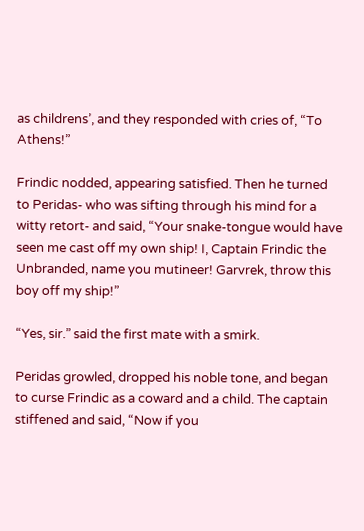as childrens’, and they responded with cries of, “To Athens!”

Frindic nodded, appearing satisfied. Then he turned to Peridas- who was sifting through his mind for a witty retort- and said, “Your snake-tongue would have seen me cast off my own ship! I, Captain Frindic the Unbranded, name you mutineer! Garvrek, throw this boy off my ship!”

“Yes, sir.” said the first mate with a smirk.

Peridas growled, dropped his noble tone, and began to curse Frindic as a coward and a child. The captain stiffened and said, “Now if you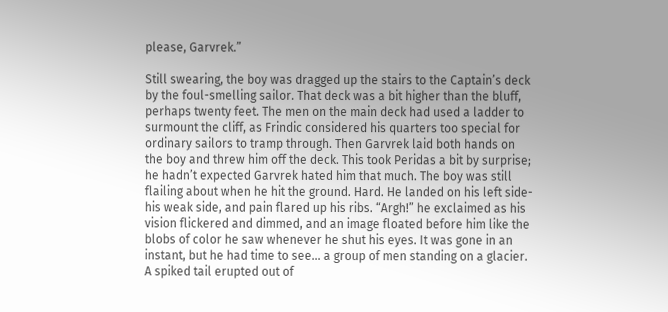please, Garvrek.”

Still swearing, the boy was dragged up the stairs to the Captain’s deck by the foul-smelling sailor. That deck was a bit higher than the bluff, perhaps twenty feet. The men on the main deck had used a ladder to surmount the cliff, as Frindic considered his quarters too special for ordinary sailors to tramp through. Then Garvrek laid both hands on the boy and threw him off the deck. This took Peridas a bit by surprise; he hadn’t expected Garvrek hated him that much. The boy was still flailing about when he hit the ground. Hard. He landed on his left side- his weak side, and pain flared up his ribs. “Argh!” he exclaimed as his vision flickered and dimmed, and an image floated before him like the blobs of color he saw whenever he shut his eyes. It was gone in an instant, but he had time to see… a group of men standing on a glacier. A spiked tail erupted out of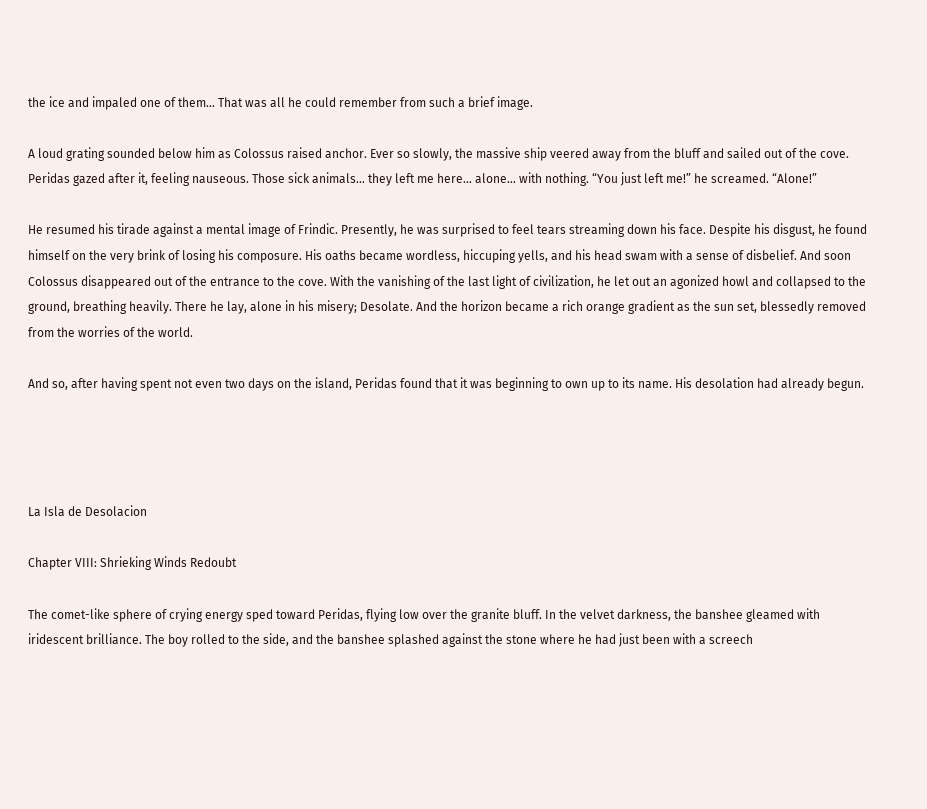the ice and impaled one of them… That was all he could remember from such a brief image.

A loud grating sounded below him as Colossus raised anchor. Ever so slowly, the massive ship veered away from the bluff and sailed out of the cove. Peridas gazed after it, feeling nauseous. Those sick animals… they left me here… alone… with nothing. “You just left me!” he screamed. “Alone!”

He resumed his tirade against a mental image of Frindic. Presently, he was surprised to feel tears streaming down his face. Despite his disgust, he found himself on the very brink of losing his composure. His oaths became wordless, hiccuping yells, and his head swam with a sense of disbelief. And soon Colossus disappeared out of the entrance to the cove. With the vanishing of the last light of civilization, he let out an agonized howl and collapsed to the ground, breathing heavily. There he lay, alone in his misery; Desolate. And the horizon became a rich orange gradient as the sun set, blessedly removed from the worries of the world.

And so, after having spent not even two days on the island, Peridas found that it was beginning to own up to its name. His desolation had already begun.




La Isla de Desolacion

Chapter VIII: Shrieking Winds Redoubt

The comet-like sphere of crying energy sped toward Peridas, flying low over the granite bluff. In the velvet darkness, the banshee gleamed with iridescent brilliance. The boy rolled to the side, and the banshee splashed against the stone where he had just been with a screech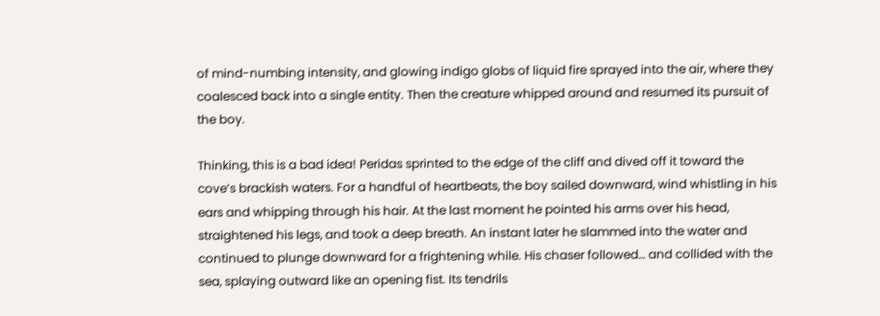of mind-numbing intensity, and glowing indigo globs of liquid fire sprayed into the air, where they coalesced back into a single entity. Then the creature whipped around and resumed its pursuit of the boy.

Thinking, this is a bad idea! Peridas sprinted to the edge of the cliff and dived off it toward the cove’s brackish waters. For a handful of heartbeats, the boy sailed downward, wind whistling in his ears and whipping through his hair. At the last moment he pointed his arms over his head, straightened his legs, and took a deep breath. An instant later he slammed into the water and continued to plunge downward for a frightening while. His chaser followed… and collided with the sea, splaying outward like an opening fist. Its tendrils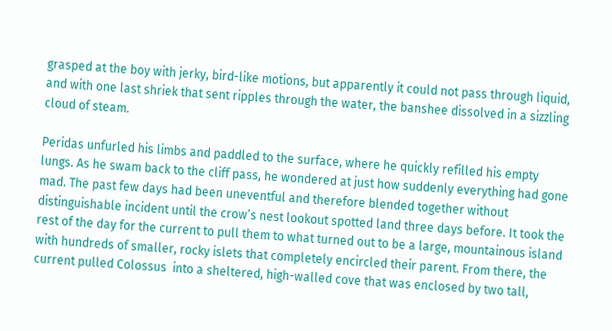grasped at the boy with jerky, bird-like motions, but apparently it could not pass through liquid, and with one last shriek that sent ripples through the water, the banshee dissolved in a sizzling cloud of steam.

Peridas unfurled his limbs and paddled to the surface, where he quickly refilled his empty lungs. As he swam back to the cliff pass, he wondered at just how suddenly everything had gone mad. The past few days had been uneventful and therefore blended together without distinguishable incident until the crow’s nest lookout spotted land three days before. It took the rest of the day for the current to pull them to what turned out to be a large, mountainous island with hundreds of smaller, rocky islets that completely encircled their parent. From there, the current pulled Colossus  into a sheltered, high-walled cove that was enclosed by two tall,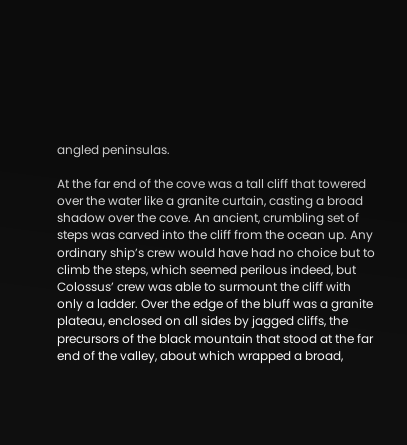angled peninsulas.

At the far end of the cove was a tall cliff that towered over the water like a granite curtain, casting a broad shadow over the cove. An ancient, crumbling set of steps was carved into the cliff from the ocean up. Any ordinary ship’s crew would have had no choice but to climb the steps, which seemed perilous indeed, but Colossus’ crew was able to surmount the cliff with only a ladder. Over the edge of the bluff was a granite plateau, enclosed on all sides by jagged cliffs, the precursors of the black mountain that stood at the far end of the valley, about which wrapped a broad,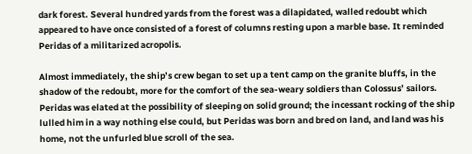dark forest. Several hundred yards from the forest was a dilapidated, walled redoubt which appeared to have once consisted of a forest of columns resting upon a marble base. It reminded Peridas of a militarized acropolis.

Almost immediately, the ship’s crew began to set up a tent camp on the granite bluffs, in the shadow of the redoubt, more for the comfort of the sea-weary soldiers than Colossus’ sailors. Peridas was elated at the possibility of sleeping on solid ground; the incessant rocking of the ship lulled him in a way nothing else could, but Peridas was born and bred on land, and land was his home, not the unfurled blue scroll of the sea.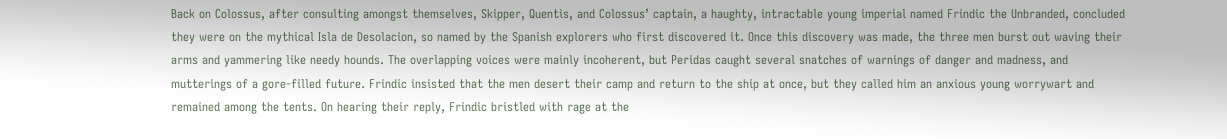Back on Colossus, after consulting amongst themselves, Skipper, Quentis, and Colossus’ captain, a haughty, intractable young imperial named Frindic the Unbranded, concluded they were on the mythical Isla de Desolacion, so named by the Spanish explorers who first discovered it. Once this discovery was made, the three men burst out waving their arms and yammering like needy hounds. The overlapping voices were mainly incoherent, but Peridas caught several snatches of warnings of danger and madness, and mutterings of a gore-filled future. Frindic insisted that the men desert their camp and return to the ship at once, but they called him an anxious young worrywart and remained among the tents. On hearing their reply, Frindic bristled with rage at the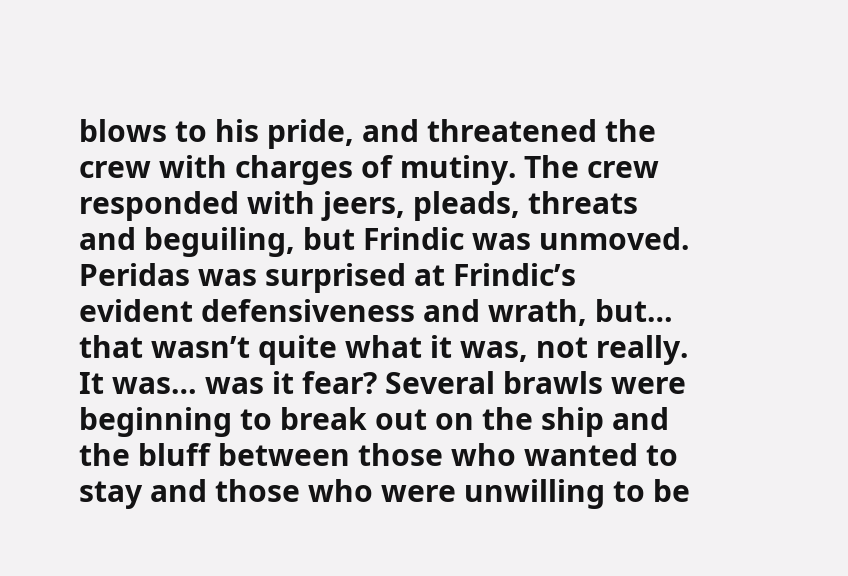blows to his pride, and threatened the crew with charges of mutiny. The crew responded with jeers, pleads, threats and beguiling, but Frindic was unmoved. Peridas was surprised at Frindic’s evident defensiveness and wrath, but… that wasn’t quite what it was, not really. It was… was it fear? Several brawls were beginning to break out on the ship and the bluff between those who wanted to stay and those who were unwilling to be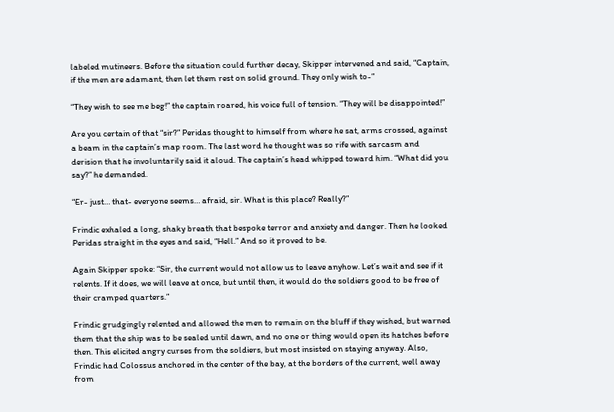labeled mutineers. Before the situation could further decay, Skipper intervened and said, “Captain, if the men are adamant, then let them rest on solid ground. They only wish to-“

“They wish to see me beg!” the captain roared, his voice full of tension. “They will be disappointed!”

Are you certain of that “sir?” Peridas thought to himself from where he sat, arms crossed, against a beam in the captain’s map room. The last word he thought was so rife with sarcasm and derision that he involuntarily said it aloud. The captain’s head whipped toward him. “What did you say?” he demanded.

“Er- just… that- everyone seems… afraid, sir. What is this place? Really?”

Frindic exhaled a long, shaky breath that bespoke terror and anxiety and danger. Then he looked Peridas straight in the eyes and said, “Hell.” And so it proved to be.

Again Skipper spoke: “Sir, the current would not allow us to leave anyhow. Let’s wait and see if it relents. If it does, we will leave at once, but until then, it would do the soldiers good to be free of their cramped quarters.”

Frindic grudgingly relented and allowed the men to remain on the bluff if they wished, but warned them that the ship was to be sealed until dawn, and no one or thing would open its hatches before then. This elicited angry curses from the soldiers, but most insisted on staying anyway. Also, Frindic had Colossus anchored in the center of the bay, at the borders of the current, well away from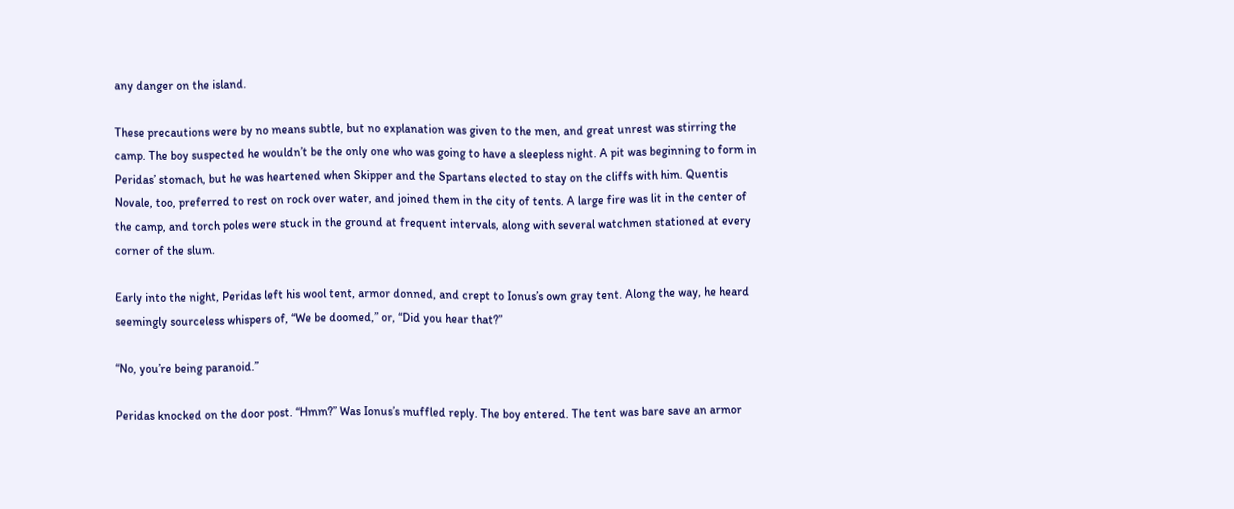any danger on the island.

These precautions were by no means subtle, but no explanation was given to the men, and great unrest was stirring the camp. The boy suspected he wouldn’t be the only one who was going to have a sleepless night. A pit was beginning to form in Peridas’ stomach, but he was heartened when Skipper and the Spartans elected to stay on the cliffs with him. Quentis Novale, too, preferred to rest on rock over water, and joined them in the city of tents. A large fire was lit in the center of the camp, and torch poles were stuck in the ground at frequent intervals, along with several watchmen stationed at every corner of the slum.

Early into the night, Peridas left his wool tent, armor donned, and crept to Ionus’s own gray tent. Along the way, he heard seemingly sourceless whispers of, “We be doomed,” or, “Did you hear that?”

“No, you’re being paranoid.”

Peridas knocked on the door post. “Hmm?” Was Ionus’s muffled reply. The boy entered. The tent was bare save an armor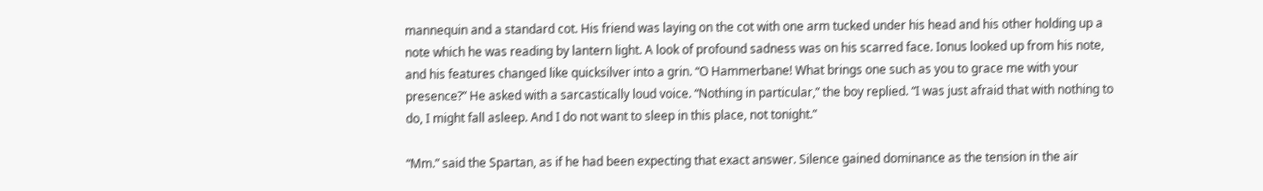mannequin and a standard cot. His friend was laying on the cot with one arm tucked under his head and his other holding up a note which he was reading by lantern light. A look of profound sadness was on his scarred face. Ionus looked up from his note, and his features changed like quicksilver into a grin. “O Hammerbane! What brings one such as you to grace me with your presence?” He asked with a sarcastically loud voice. “Nothing in particular,” the boy replied. “I was just afraid that with nothing to do, I might fall asleep. And I do not want to sleep in this place, not tonight.”

“Mm.” said the Spartan, as if he had been expecting that exact answer. Silence gained dominance as the tension in the air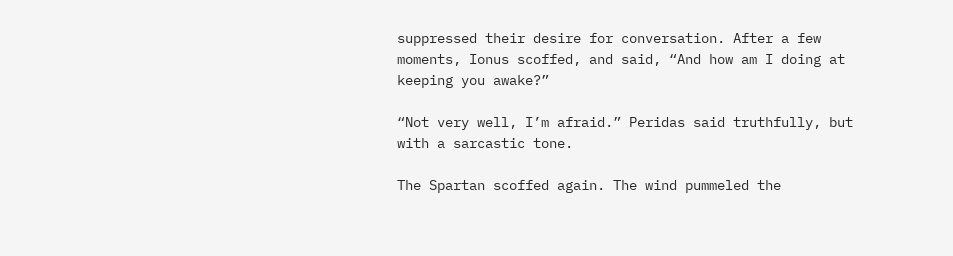suppressed their desire for conversation. After a few moments, Ionus scoffed, and said, “And how am I doing at keeping you awake?”

“Not very well, I’m afraid.” Peridas said truthfully, but with a sarcastic tone.

The Spartan scoffed again. The wind pummeled the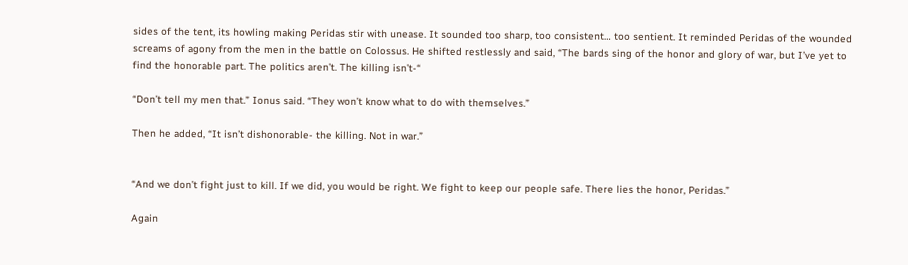sides of the tent, its howling making Peridas stir with unease. It sounded too sharp, too consistent… too sentient. It reminded Peridas of the wounded screams of agony from the men in the battle on Colossus. He shifted restlessly and said, “The bards sing of the honor and glory of war, but I’ve yet to find the honorable part. The politics aren’t. The killing isn’t-“

“Don’t tell my men that.” Ionus said. “They won’t know what to do with themselves.”

Then he added, “It isn’t dishonorable- the killing. Not in war.”


“And we don’t fight just to kill. If we did, you would be right. We fight to keep our people safe. There lies the honor, Peridas.”

Again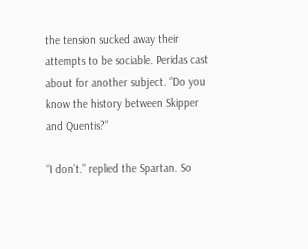the tension sucked away their attempts to be sociable. Peridas cast about for another subject. “Do you know the history between Skipper and Quentis?”

“I don’t.” replied the Spartan. So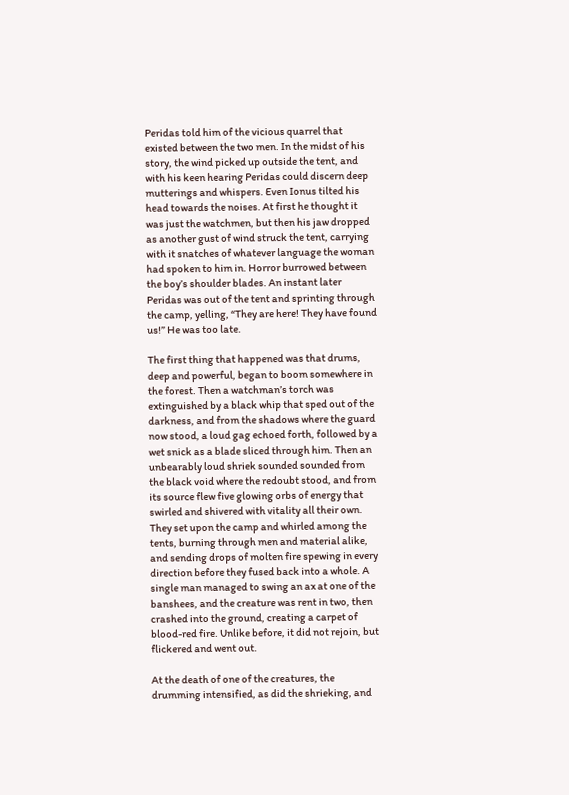Peridas told him of the vicious quarrel that existed between the two men. In the midst of his story, the wind picked up outside the tent, and with his keen hearing Peridas could discern deep mutterings and whispers. Even Ionus tilted his head towards the noises. At first he thought it was just the watchmen, but then his jaw dropped as another gust of wind struck the tent, carrying with it snatches of whatever language the woman had spoken to him in. Horror burrowed between the boy’s shoulder blades. An instant later Peridas was out of the tent and sprinting through the camp, yelling, “They are here! They have found us!” He was too late.

The first thing that happened was that drums, deep and powerful, began to boom somewhere in the forest. Then a watchman’s torch was extinguished by a black whip that sped out of the darkness, and from the shadows where the guard now stood, a loud gag echoed forth, followed by a wet snick as a blade sliced through him. Then an unbearably loud shriek sounded sounded from the black void where the redoubt stood, and from its source flew five glowing orbs of energy that swirled and shivered with vitality all their own. They set upon the camp and whirled among the tents, burning through men and material alike, and sending drops of molten fire spewing in every direction before they fused back into a whole. A single man managed to swing an ax at one of the banshees, and the creature was rent in two, then crashed into the ground, creating a carpet of blood-red fire. Unlike before, it did not rejoin, but flickered and went out.

At the death of one of the creatures, the drumming intensified, as did the shrieking, and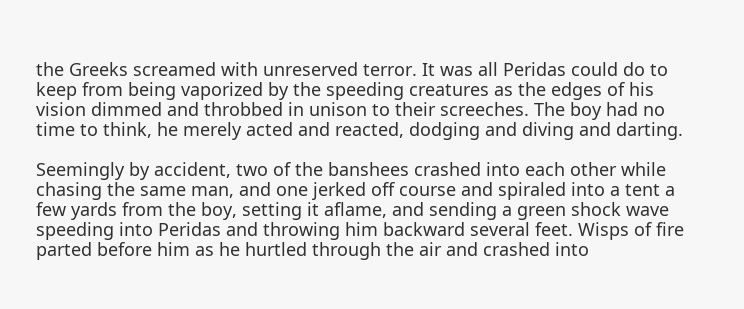the Greeks screamed with unreserved terror. It was all Peridas could do to keep from being vaporized by the speeding creatures as the edges of his vision dimmed and throbbed in unison to their screeches. The boy had no time to think, he merely acted and reacted, dodging and diving and darting.

Seemingly by accident, two of the banshees crashed into each other while chasing the same man, and one jerked off course and spiraled into a tent a few yards from the boy, setting it aflame, and sending a green shock wave speeding into Peridas and throwing him backward several feet. Wisps of fire parted before him as he hurtled through the air and crashed into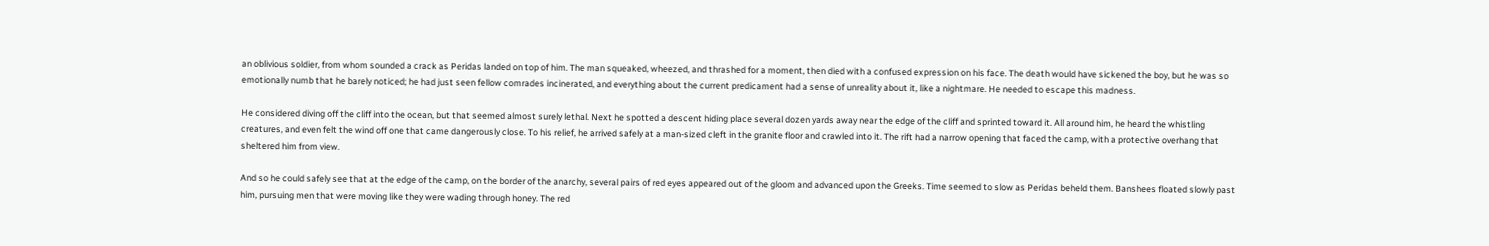an oblivious soldier, from whom sounded a crack as Peridas landed on top of him. The man squeaked, wheezed, and thrashed for a moment, then died with a confused expression on his face. The death would have sickened the boy, but he was so emotionally numb that he barely noticed; he had just seen fellow comrades incinerated, and everything about the current predicament had a sense of unreality about it, like a nightmare. He needed to escape this madness.

He considered diving off the cliff into the ocean, but that seemed almost surely lethal. Next he spotted a descent hiding place several dozen yards away near the edge of the cliff and sprinted toward it. All around him, he heard the whistling creatures, and even felt the wind off one that came dangerously close. To his relief, he arrived safely at a man-sized cleft in the granite floor and crawled into it. The rift had a narrow opening that faced the camp, with a protective overhang that sheltered him from view.

And so he could safely see that at the edge of the camp, on the border of the anarchy, several pairs of red eyes appeared out of the gloom and advanced upon the Greeks. Time seemed to slow as Peridas beheld them. Banshees floated slowly past him, pursuing men that were moving like they were wading through honey. The red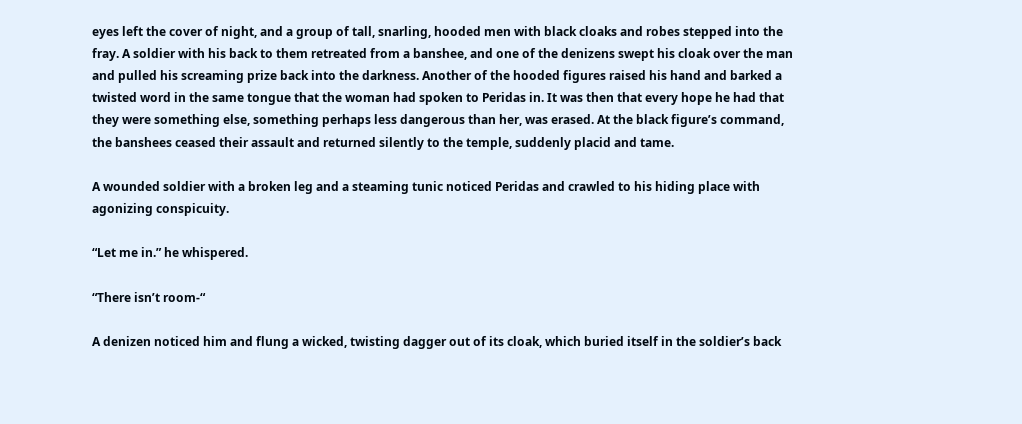eyes left the cover of night, and a group of tall, snarling, hooded men with black cloaks and robes stepped into the fray. A soldier with his back to them retreated from a banshee, and one of the denizens swept his cloak over the man and pulled his screaming prize back into the darkness. Another of the hooded figures raised his hand and barked a twisted word in the same tongue that the woman had spoken to Peridas in. It was then that every hope he had that they were something else, something perhaps less dangerous than her, was erased. At the black figure’s command, the banshees ceased their assault and returned silently to the temple, suddenly placid and tame.

A wounded soldier with a broken leg and a steaming tunic noticed Peridas and crawled to his hiding place with agonizing conspicuity.

“Let me in.” he whispered.

“There isn’t room-“

A denizen noticed him and flung a wicked, twisting dagger out of its cloak, which buried itself in the soldier’s back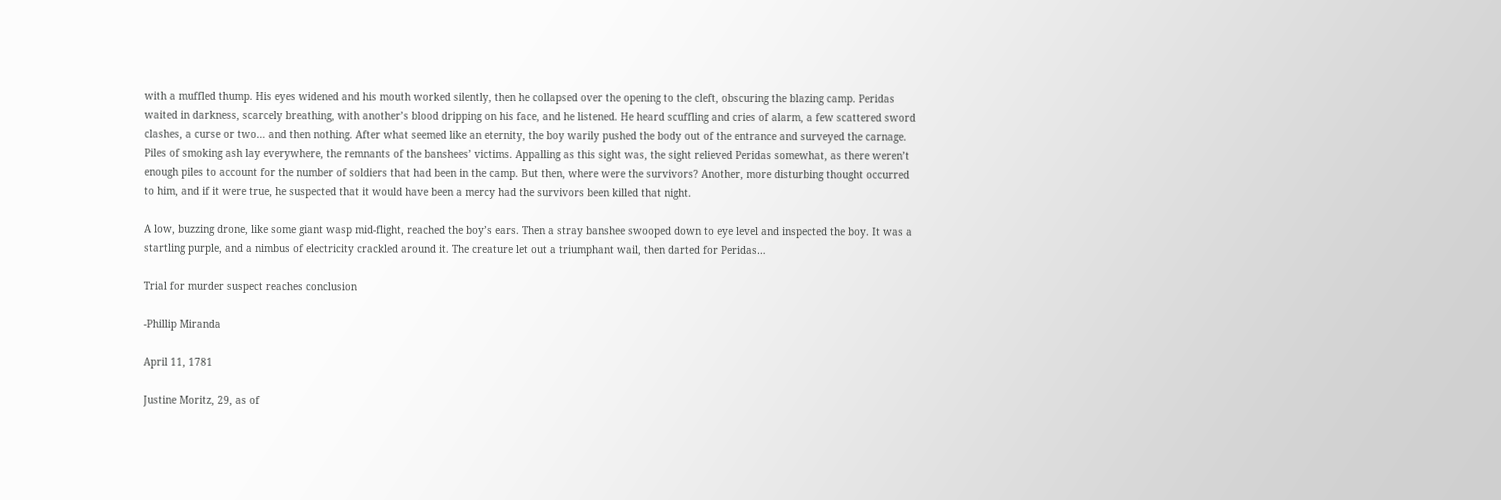with a muffled thump. His eyes widened and his mouth worked silently, then he collapsed over the opening to the cleft, obscuring the blazing camp. Peridas waited in darkness, scarcely breathing, with another’s blood dripping on his face, and he listened. He heard scuffling and cries of alarm, a few scattered sword clashes, a curse or two… and then nothing. After what seemed like an eternity, the boy warily pushed the body out of the entrance and surveyed the carnage. Piles of smoking ash lay everywhere, the remnants of the banshees’ victims. Appalling as this sight was, the sight relieved Peridas somewhat, as there weren’t enough piles to account for the number of soldiers that had been in the camp. But then, where were the survivors? Another, more disturbing thought occurred to him, and if it were true, he suspected that it would have been a mercy had the survivors been killed that night.

A low, buzzing drone, like some giant wasp mid-flight, reached the boy’s ears. Then a stray banshee swooped down to eye level and inspected the boy. It was a startling purple, and a nimbus of electricity crackled around it. The creature let out a triumphant wail, then darted for Peridas…

Trial for murder suspect reaches conclusion

-Phillip Miranda

April 11, 1781

Justine Moritz, 29, as of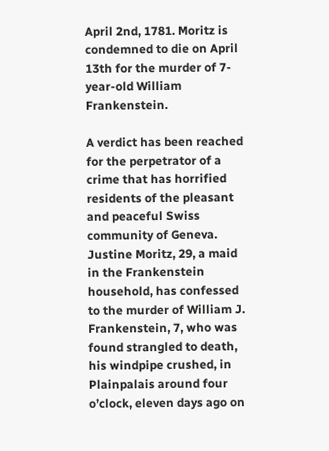April 2nd, 1781. Moritz is condemned to die on April 13th for the murder of 7-year-old William Frankenstein.

A verdict has been reached for the perpetrator of a crime that has horrified residents of the pleasant and peaceful Swiss community of Geneva. Justine Moritz, 29, a maid in the Frankenstein household, has confessed to the murder of William J. Frankenstein, 7, who was found strangled to death, his windpipe crushed, in Plainpalais around four o’clock, eleven days ago on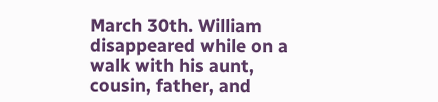March 30th. William disappeared while on a walk with his aunt, cousin, father, and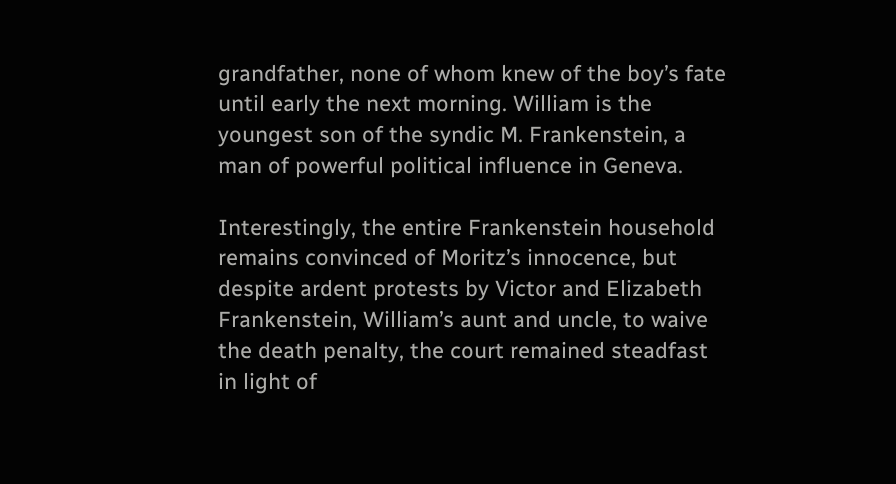grandfather, none of whom knew of the boy’s fate until early the next morning. William is the youngest son of the syndic M. Frankenstein, a man of powerful political influence in Geneva.

Interestingly, the entire Frankenstein household remains convinced of Moritz’s innocence, but despite ardent protests by Victor and Elizabeth Frankenstein, William’s aunt and uncle, to waive the death penalty, the court remained steadfast in light of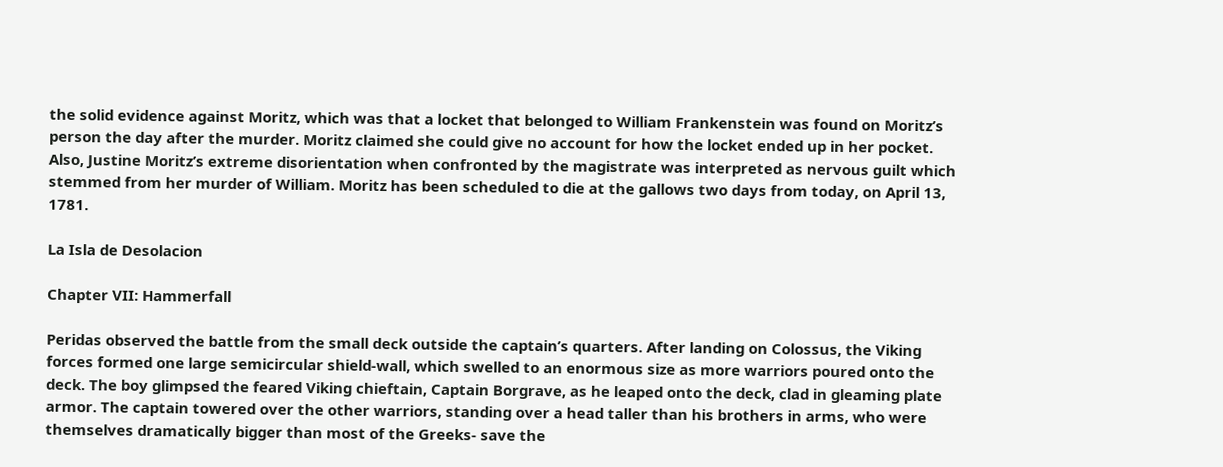the solid evidence against Moritz, which was that a locket that belonged to William Frankenstein was found on Moritz’s person the day after the murder. Moritz claimed she could give no account for how the locket ended up in her pocket. Also, Justine Moritz’s extreme disorientation when confronted by the magistrate was interpreted as nervous guilt which stemmed from her murder of William. Moritz has been scheduled to die at the gallows two days from today, on April 13, 1781.

La Isla de Desolacion

Chapter VII: Hammerfall

Peridas observed the battle from the small deck outside the captain’s quarters. After landing on Colossus, the Viking forces formed one large semicircular shield-wall, which swelled to an enormous size as more warriors poured onto the deck. The boy glimpsed the feared Viking chieftain, Captain Borgrave, as he leaped onto the deck, clad in gleaming plate armor. The captain towered over the other warriors, standing over a head taller than his brothers in arms, who were themselves dramatically bigger than most of the Greeks- save the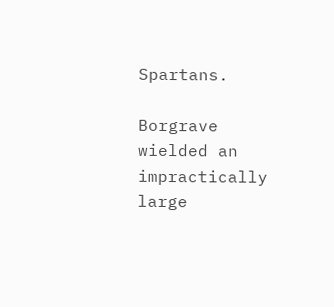Spartans.

Borgrave wielded an impractically large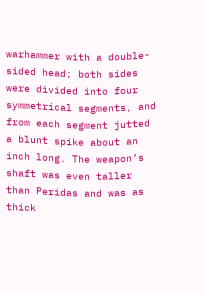warhammer with a double-sided head; both sides were divided into four symmetrical segments, and from each segment jutted a blunt spike about an inch long. The weapon’s shaft was even taller than Peridas and was as thick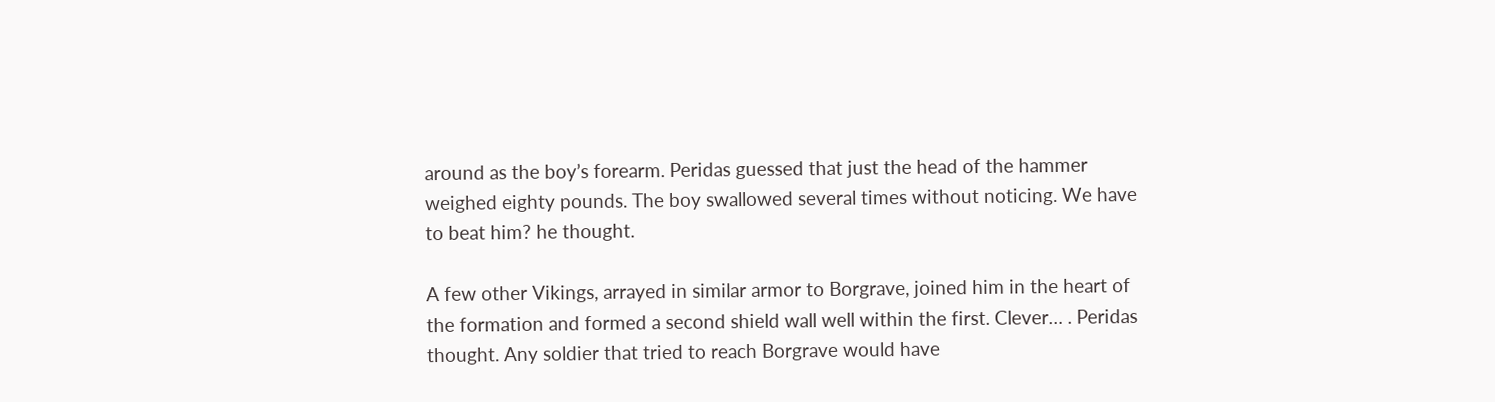around as the boy’s forearm. Peridas guessed that just the head of the hammer weighed eighty pounds. The boy swallowed several times without noticing. We have to beat him? he thought.

A few other Vikings, arrayed in similar armor to Borgrave, joined him in the heart of the formation and formed a second shield wall well within the first. Clever… . Peridas thought. Any soldier that tried to reach Borgrave would have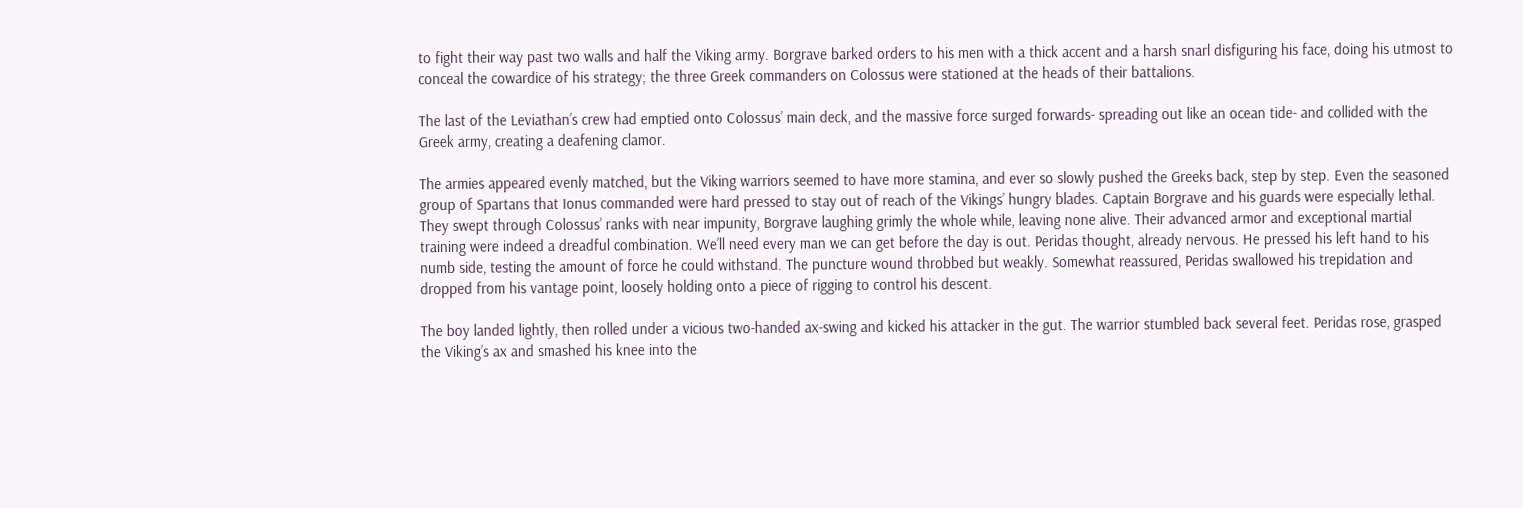to fight their way past two walls and half the Viking army. Borgrave barked orders to his men with a thick accent and a harsh snarl disfiguring his face, doing his utmost to conceal the cowardice of his strategy; the three Greek commanders on Colossus were stationed at the heads of their battalions.

The last of the Leviathan’s crew had emptied onto Colossus’ main deck, and the massive force surged forwards- spreading out like an ocean tide- and collided with the Greek army, creating a deafening clamor.

The armies appeared evenly matched, but the Viking warriors seemed to have more stamina, and ever so slowly pushed the Greeks back, step by step. Even the seasoned group of Spartans that Ionus commanded were hard pressed to stay out of reach of the Vikings’ hungry blades. Captain Borgrave and his guards were especially lethal. They swept through Colossus’ ranks with near impunity, Borgrave laughing grimly the whole while, leaving none alive. Their advanced armor and exceptional martial training were indeed a dreadful combination. We’ll need every man we can get before the day is out. Peridas thought, already nervous. He pressed his left hand to his numb side, testing the amount of force he could withstand. The puncture wound throbbed but weakly. Somewhat reassured, Peridas swallowed his trepidation and dropped from his vantage point, loosely holding onto a piece of rigging to control his descent.

The boy landed lightly, then rolled under a vicious two-handed ax-swing and kicked his attacker in the gut. The warrior stumbled back several feet. Peridas rose, grasped the Viking’s ax and smashed his knee into the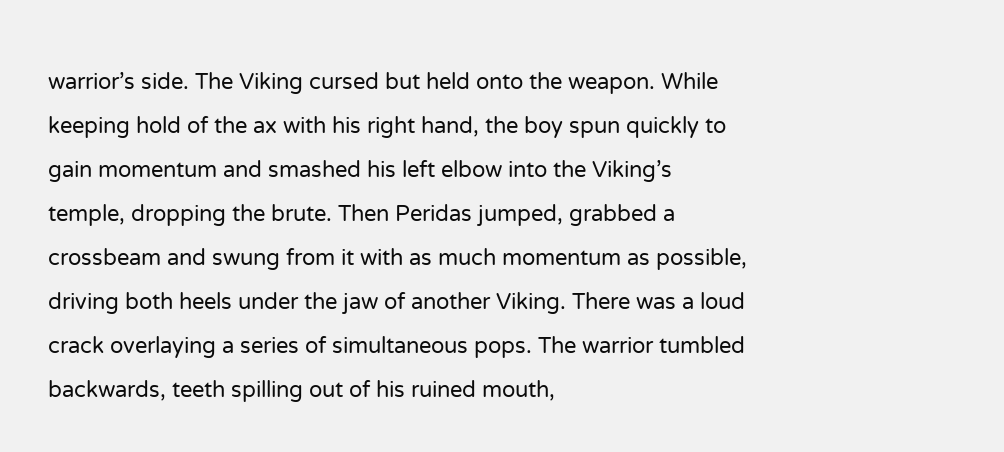warrior’s side. The Viking cursed but held onto the weapon. While keeping hold of the ax with his right hand, the boy spun quickly to gain momentum and smashed his left elbow into the Viking’s temple, dropping the brute. Then Peridas jumped, grabbed a crossbeam and swung from it with as much momentum as possible, driving both heels under the jaw of another Viking. There was a loud crack overlaying a series of simultaneous pops. The warrior tumbled backwards, teeth spilling out of his ruined mouth,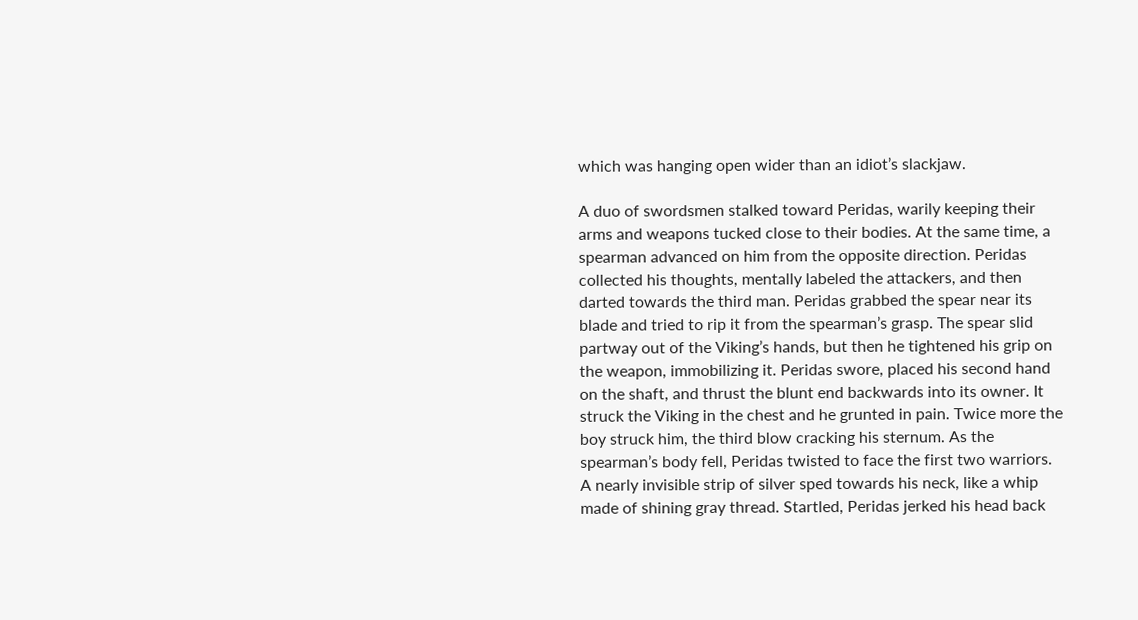which was hanging open wider than an idiot’s slackjaw.

A duo of swordsmen stalked toward Peridas, warily keeping their arms and weapons tucked close to their bodies. At the same time, a spearman advanced on him from the opposite direction. Peridas collected his thoughts, mentally labeled the attackers, and then darted towards the third man. Peridas grabbed the spear near its blade and tried to rip it from the spearman’s grasp. The spear slid partway out of the Viking’s hands, but then he tightened his grip on the weapon, immobilizing it. Peridas swore, placed his second hand on the shaft, and thrust the blunt end backwards into its owner. It struck the Viking in the chest and he grunted in pain. Twice more the boy struck him, the third blow cracking his sternum. As the spearman’s body fell, Peridas twisted to face the first two warriors. A nearly invisible strip of silver sped towards his neck, like a whip made of shining gray thread. Startled, Peridas jerked his head back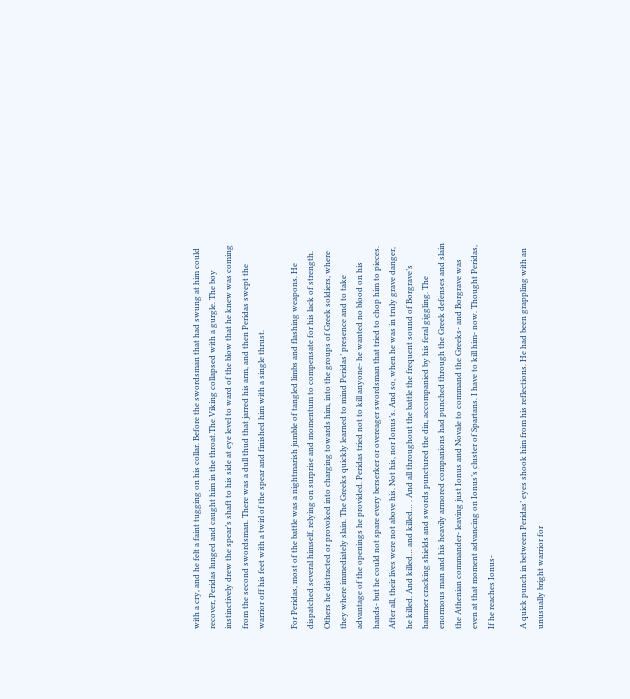with a cry, and he felt a faint tugging on his collar. Before the swordsman that had swung at him could recover, Peridas lunged and caught him in the throat.The Viking collapsed with a gurgle. The boy instinctively drew the spear’s shaft to his side at eye level to ward of the blow that he knew was coming from the second swordsman. There was a dull thud that jarred his arm, and then Peridas swept the warrior off his feet with a twirl of the spear and finished him with a single thrust.

For Peridas, most of the battle was a nightmarish jumble of tangled limbs and flashing weapons. He dispatched several himself, relying on surprise and momentum to compensate for his lack of strength. Others he distracted or provoked into charging towards him, into the groups of Greek soldiers, where they where immediately slain. The Greeks quickly learned to mind Peridas’ presence and to take advantage of the openings he provided. Peridas tried not to kill anyone- he wanted no blood on his hands- but he could not spare every berserker or overeager swordsman that tried to chop him to pieces. After all, their lives were not above his. Not his, nor Ionus’s. And so, when he was in truly grave danger, he killed. And killed… and killed… . And all throughout the battle the frequent sound of Borgrave’s hammer cracking shields and swords punctured the din, accompanied by his feral giggling. The enormous man and his heavily armored companions had punched through the Greek defenses and slain the Athenian commander- leaving just Ionus and Novale to command the Greeks- and Borgrave was even at that moment advancing on Ionus’s cluster of Spartans. I have to kill him- now. Thought Peridas, If he reaches Ionus-

A quick punch in between Peridas’ eyes shook him from his reflections. He had been grappling with an unusually bright warrior for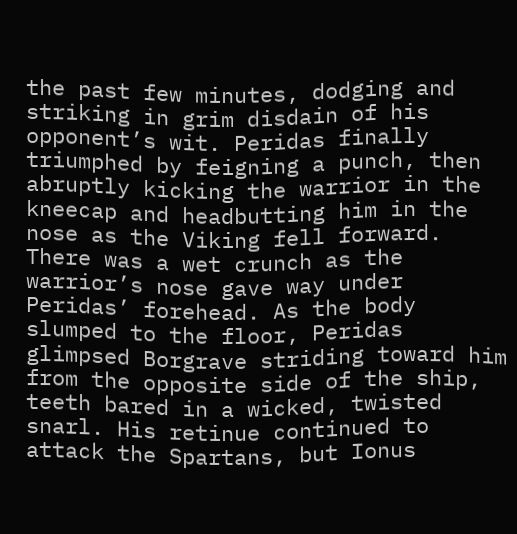the past few minutes, dodging and striking in grim disdain of his opponent’s wit. Peridas finally triumphed by feigning a punch, then abruptly kicking the warrior in the kneecap and headbutting him in the nose as the Viking fell forward. There was a wet crunch as the warrior’s nose gave way under Peridas’ forehead. As the body slumped to the floor, Peridas glimpsed Borgrave striding toward him from the opposite side of the ship, teeth bared in a wicked, twisted snarl. His retinue continued to attack the Spartans, but Ionus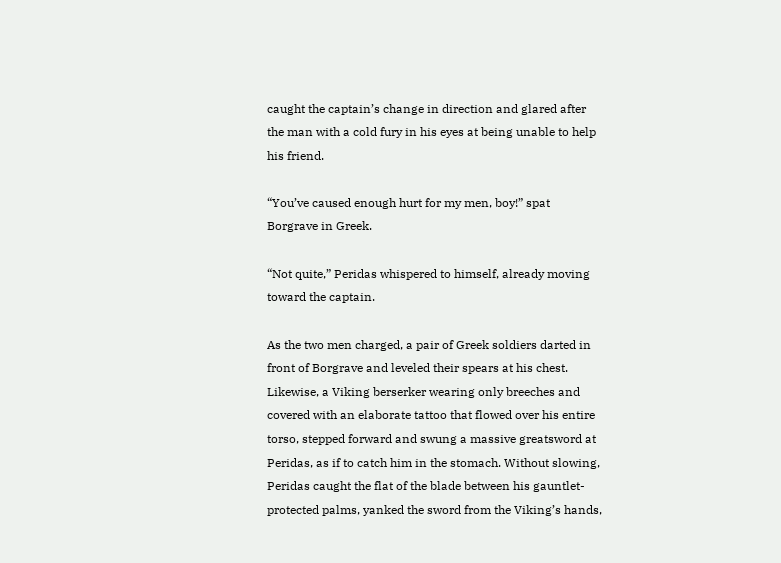caught the captain’s change in direction and glared after the man with a cold fury in his eyes at being unable to help his friend.

“You’ve caused enough hurt for my men, boy!” spat Borgrave in Greek.

“Not quite,” Peridas whispered to himself, already moving toward the captain.

As the two men charged, a pair of Greek soldiers darted in front of Borgrave and leveled their spears at his chest. Likewise, a Viking berserker wearing only breeches and covered with an elaborate tattoo that flowed over his entire torso, stepped forward and swung a massive greatsword at Peridas, as if to catch him in the stomach. Without slowing, Peridas caught the flat of the blade between his gauntlet-protected palms, yanked the sword from the Viking’s hands,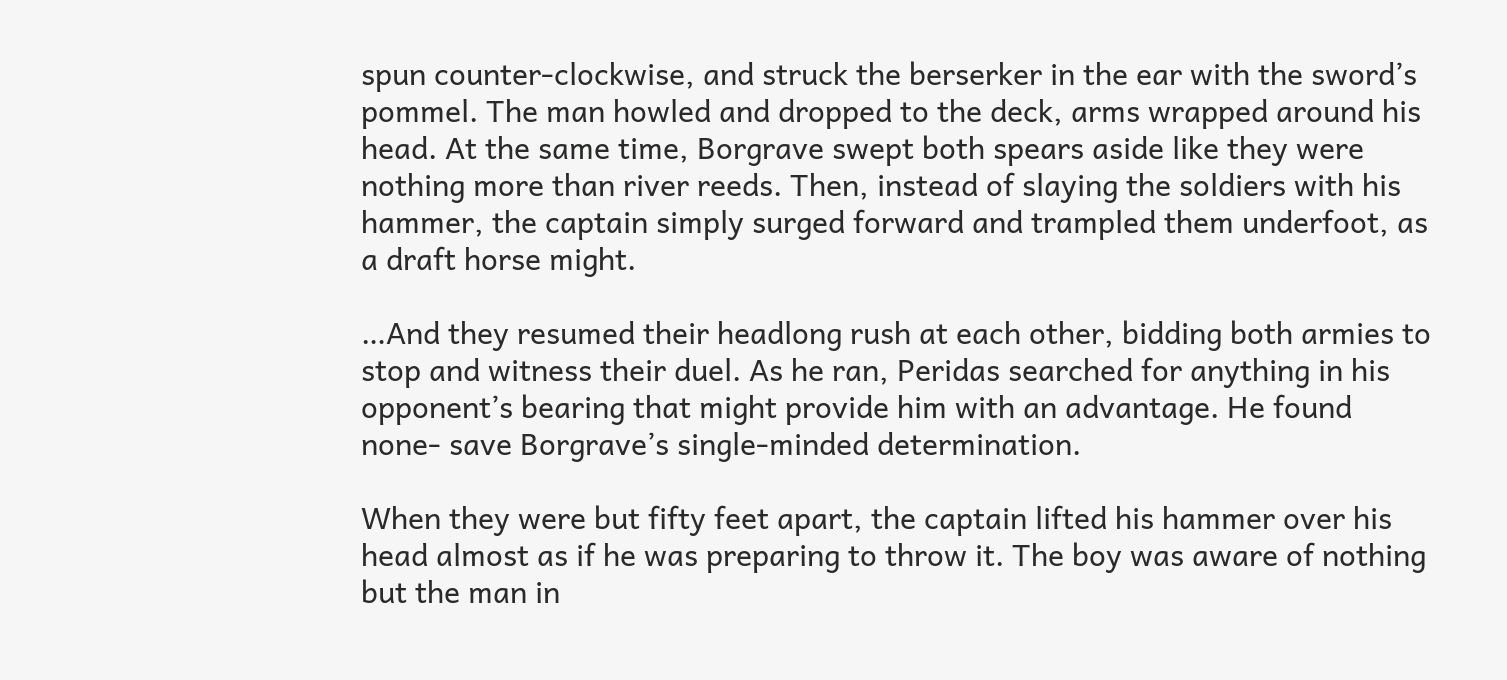spun counter-clockwise, and struck the berserker in the ear with the sword’s pommel. The man howled and dropped to the deck, arms wrapped around his head. At the same time, Borgrave swept both spears aside like they were nothing more than river reeds. Then, instead of slaying the soldiers with his hammer, the captain simply surged forward and trampled them underfoot, as a draft horse might.

…And they resumed their headlong rush at each other, bidding both armies to stop and witness their duel. As he ran, Peridas searched for anything in his opponent’s bearing that might provide him with an advantage. He found none- save Borgrave’s single-minded determination.

When they were but fifty feet apart, the captain lifted his hammer over his head almost as if he was preparing to throw it. The boy was aware of nothing but the man in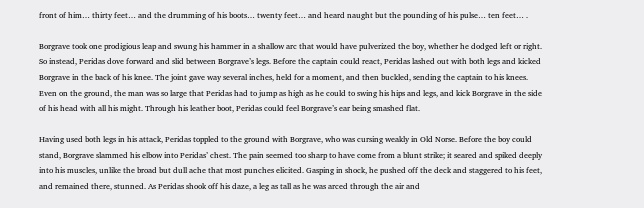front of him… thirty feet… and the drumming of his boots… twenty feet… and heard naught but the pounding of his pulse… ten feet… .

Borgrave took one prodigious leap and swung his hammer in a shallow arc that would have pulverized the boy, whether he dodged left or right. So instead, Peridas dove forward and slid between Borgrave’s legs. Before the captain could react, Peridas lashed out with both legs and kicked Borgrave in the back of his knee. The joint gave way several inches, held for a moment, and then buckled, sending the captain to his knees. Even on the ground, the man was so large that Peridas had to jump as high as he could to swing his hips and legs, and kick Borgrave in the side of his head with all his might. Through his leather boot, Peridas could feel Borgrave’s ear being smashed flat.

Having used both legs in his attack, Peridas toppled to the ground with Borgrave, who was cursing weakly in Old Norse. Before the boy could stand, Borgrave slammed his elbow into Peridas’ chest. The pain seemed too sharp to have come from a blunt strike; it seared and spiked deeply into his muscles, unlike the broad but dull ache that most punches elicited. Gasping in shock, he pushed off the deck and staggered to his feet, and remained there, stunned. As Peridas shook off his daze, a leg as tall as he was arced through the air and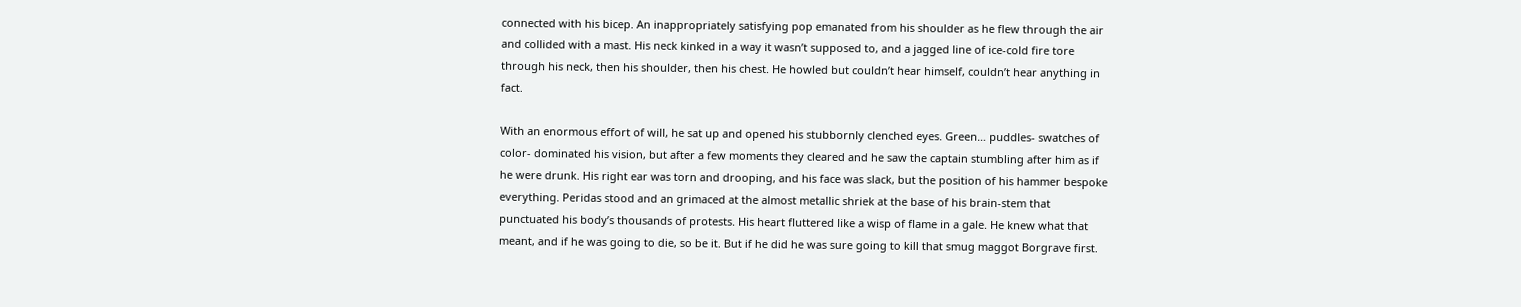connected with his bicep. An inappropriately satisfying pop emanated from his shoulder as he flew through the air and collided with a mast. His neck kinked in a way it wasn’t supposed to, and a jagged line of ice-cold fire tore through his neck, then his shoulder, then his chest. He howled but couldn’t hear himself, couldn’t hear anything in fact.

With an enormous effort of will, he sat up and opened his stubbornly clenched eyes. Green… puddles- swatches of color- dominated his vision, but after a few moments they cleared and he saw the captain stumbling after him as if he were drunk. His right ear was torn and drooping, and his face was slack, but the position of his hammer bespoke everything. Peridas stood and an grimaced at the almost metallic shriek at the base of his brain-stem that punctuated his body’s thousands of protests. His heart fluttered like a wisp of flame in a gale. He knew what that meant, and if he was going to die, so be it. But if he did he was sure going to kill that smug maggot Borgrave first.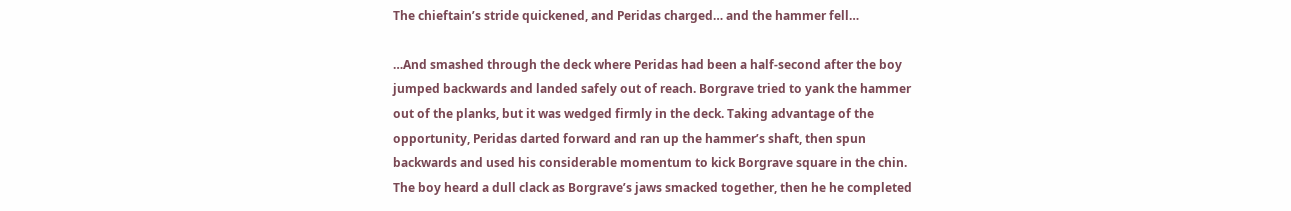The chieftain’s stride quickened, and Peridas charged… and the hammer fell…

…And smashed through the deck where Peridas had been a half-second after the boy jumped backwards and landed safely out of reach. Borgrave tried to yank the hammer out of the planks, but it was wedged firmly in the deck. Taking advantage of the opportunity, Peridas darted forward and ran up the hammer’s shaft, then spun backwards and used his considerable momentum to kick Borgrave square in the chin. The boy heard a dull clack as Borgrave’s jaws smacked together, then he he completed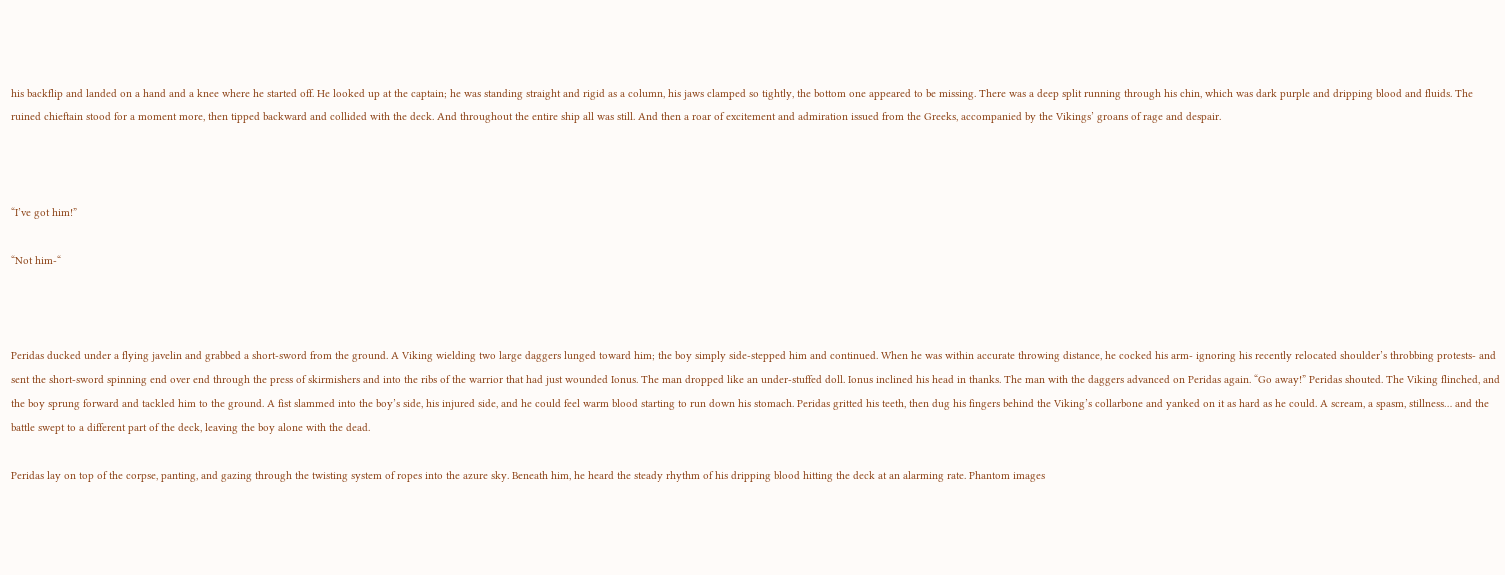his backflip and landed on a hand and a knee where he started off. He looked up at the captain; he was standing straight and rigid as a column, his jaws clamped so tightly, the bottom one appeared to be missing. There was a deep split running through his chin, which was dark purple and dripping blood and fluids. The ruined chieftain stood for a moment more, then tipped backward and collided with the deck. And throughout the entire ship all was still. And then a roar of excitement and admiration issued from the Greeks, accompanied by the Vikings’ groans of rage and despair.



“I’ve got him!”

“Not him-“



Peridas ducked under a flying javelin and grabbed a short-sword from the ground. A Viking wielding two large daggers lunged toward him; the boy simply side-stepped him and continued. When he was within accurate throwing distance, he cocked his arm- ignoring his recently relocated shoulder’s throbbing protests- and sent the short-sword spinning end over end through the press of skirmishers and into the ribs of the warrior that had just wounded Ionus. The man dropped like an under-stuffed doll. Ionus inclined his head in thanks. The man with the daggers advanced on Peridas again. “Go away!” Peridas shouted. The Viking flinched, and the boy sprung forward and tackled him to the ground. A fist slammed into the boy’s side, his injured side, and he could feel warm blood starting to run down his stomach. Peridas gritted his teeth, then dug his fingers behind the Viking’s collarbone and yanked on it as hard as he could. A scream, a spasm, stillness… and the battle swept to a different part of the deck, leaving the boy alone with the dead.

Peridas lay on top of the corpse, panting, and gazing through the twisting system of ropes into the azure sky. Beneath him, he heard the steady rhythm of his dripping blood hitting the deck at an alarming rate. Phantom images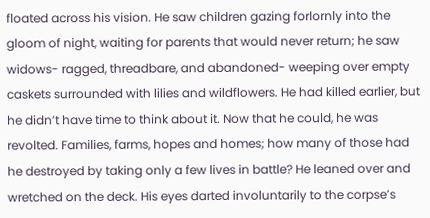floated across his vision. He saw children gazing forlornly into the gloom of night, waiting for parents that would never return; he saw widows- ragged, threadbare, and abandoned- weeping over empty caskets surrounded with lilies and wildflowers. He had killed earlier, but he didn’t have time to think about it. Now that he could, he was revolted. Families, farms, hopes and homes; how many of those had he destroyed by taking only a few lives in battle? He leaned over and wretched on the deck. His eyes darted involuntarily to the corpse’s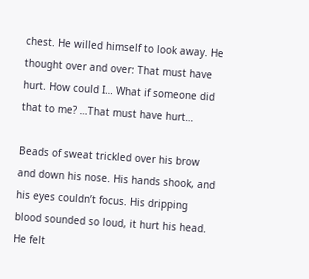chest. He willed himself to look away. He thought over and over: That must have hurt. How could I… What if someone did that to me? …That must have hurt…

Beads of sweat trickled over his brow and down his nose. His hands shook, and his eyes couldn’t focus. His dripping blood sounded so loud, it hurt his head. He felt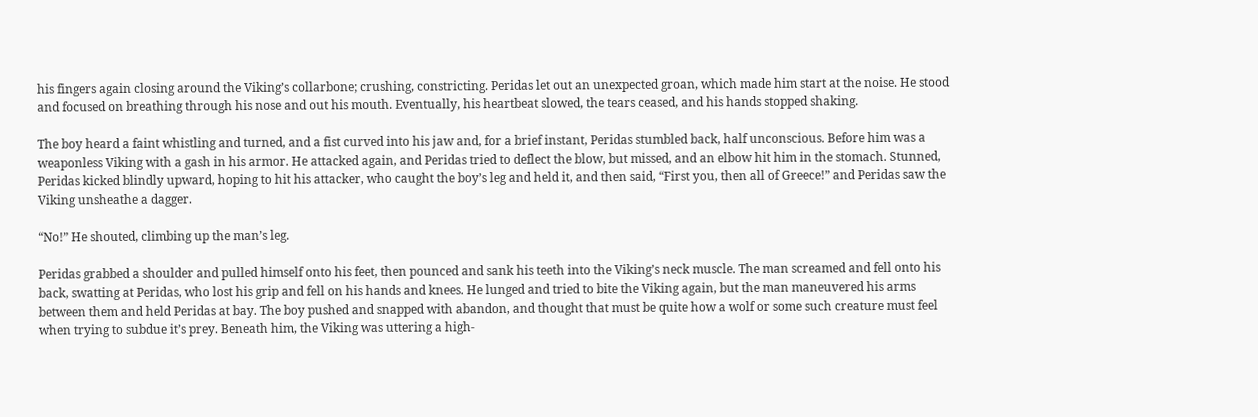his fingers again closing around the Viking’s collarbone; crushing, constricting. Peridas let out an unexpected groan, which made him start at the noise. He stood and focused on breathing through his nose and out his mouth. Eventually, his heartbeat slowed, the tears ceased, and his hands stopped shaking.

The boy heard a faint whistling and turned, and a fist curved into his jaw and, for a brief instant, Peridas stumbled back, half unconscious. Before him was a weaponless Viking with a gash in his armor. He attacked again, and Peridas tried to deflect the blow, but missed, and an elbow hit him in the stomach. Stunned, Peridas kicked blindly upward, hoping to hit his attacker, who caught the boy’s leg and held it, and then said, “First you, then all of Greece!” and Peridas saw the Viking unsheathe a dagger.

“No!” He shouted, climbing up the man’s leg.

Peridas grabbed a shoulder and pulled himself onto his feet, then pounced and sank his teeth into the Viking’s neck muscle. The man screamed and fell onto his back, swatting at Peridas, who lost his grip and fell on his hands and knees. He lunged and tried to bite the Viking again, but the man maneuvered his arms between them and held Peridas at bay. The boy pushed and snapped with abandon, and thought that must be quite how a wolf or some such creature must feel when trying to subdue it’s prey. Beneath him, the Viking was uttering a high-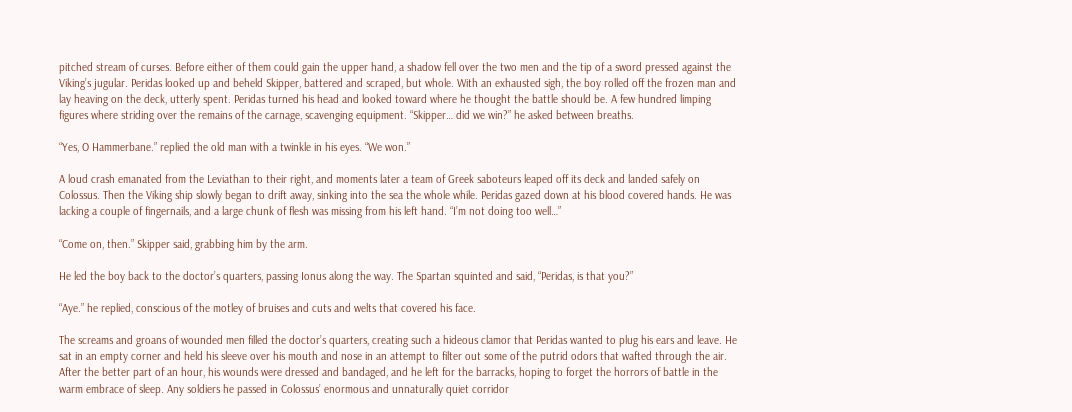pitched stream of curses. Before either of them could gain the upper hand, a shadow fell over the two men and the tip of a sword pressed against the Viking’s jugular. Peridas looked up and beheld Skipper, battered and scraped, but whole. With an exhausted sigh, the boy rolled off the frozen man and lay heaving on the deck, utterly spent. Peridas turned his head and looked toward where he thought the battle should be. A few hundred limping figures where striding over the remains of the carnage, scavenging equipment. “Skipper… did we win?” he asked between breaths.

“Yes, O Hammerbane.” replied the old man with a twinkle in his eyes. “We won.”

A loud crash emanated from the Leviathan to their right, and moments later a team of Greek saboteurs leaped off its deck and landed safely on Colossus. Then the Viking ship slowly began to drift away, sinking into the sea the whole while. Peridas gazed down at his blood covered hands. He was lacking a couple of fingernails, and a large chunk of flesh was missing from his left hand. “I’m not doing too well…”

“Come on, then.” Skipper said, grabbing him by the arm.

He led the boy back to the doctor’s quarters, passing Ionus along the way. The Spartan squinted and said, “Peridas, is that you?”

“Aye.” he replied, conscious of the motley of bruises and cuts and welts that covered his face.

The screams and groans of wounded men filled the doctor’s quarters, creating such a hideous clamor that Peridas wanted to plug his ears and leave. He sat in an empty corner and held his sleeve over his mouth and nose in an attempt to filter out some of the putrid odors that wafted through the air. After the better part of an hour, his wounds were dressed and bandaged, and he left for the barracks, hoping to forget the horrors of battle in the warm embrace of sleep. Any soldiers he passed in Colossus’ enormous and unnaturally quiet corridor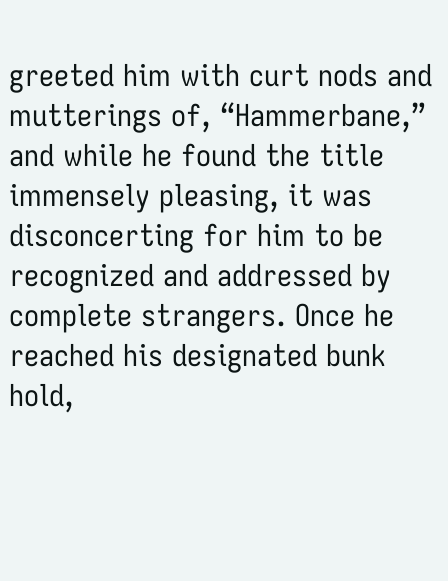greeted him with curt nods and mutterings of, “Hammerbane,” and while he found the title immensely pleasing, it was disconcerting for him to be recognized and addressed by complete strangers. Once he reached his designated bunk hold,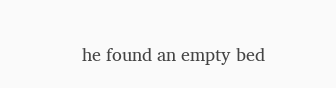he found an empty bed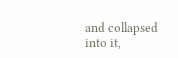and collapsed into it,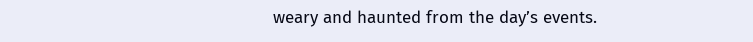weary and haunted from the day’s events.